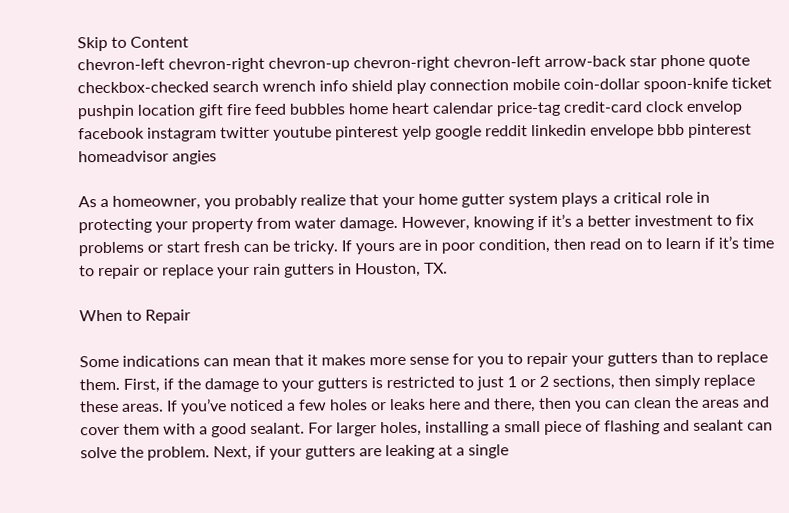Skip to Content
chevron-left chevron-right chevron-up chevron-right chevron-left arrow-back star phone quote checkbox-checked search wrench info shield play connection mobile coin-dollar spoon-knife ticket pushpin location gift fire feed bubbles home heart calendar price-tag credit-card clock envelop facebook instagram twitter youtube pinterest yelp google reddit linkedin envelope bbb pinterest homeadvisor angies

As a homeowner, you probably realize that your home gutter system plays a critical role in protecting your property from water damage. However, knowing if it’s a better investment to fix problems or start fresh can be tricky. If yours are in poor condition, then read on to learn if it’s time to repair or replace your rain gutters in Houston, TX.

When to Repair

Some indications can mean that it makes more sense for you to repair your gutters than to replace them. First, if the damage to your gutters is restricted to just 1 or 2 sections, then simply replace these areas. If you’ve noticed a few holes or leaks here and there, then you can clean the areas and cover them with a good sealant. For larger holes, installing a small piece of flashing and sealant can solve the problem. Next, if your gutters are leaking at a single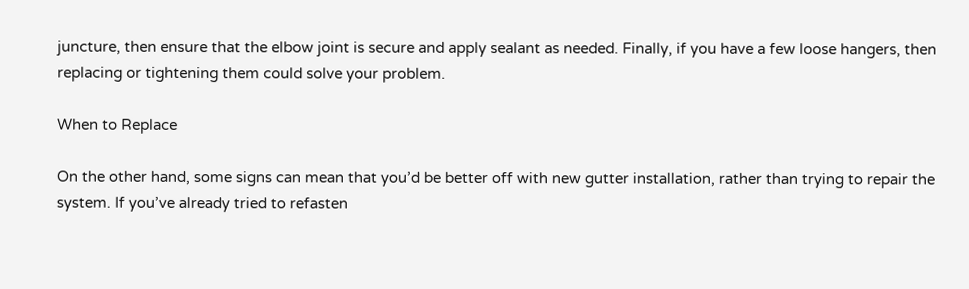juncture, then ensure that the elbow joint is secure and apply sealant as needed. Finally, if you have a few loose hangers, then replacing or tightening them could solve your problem.

When to Replace

On the other hand, some signs can mean that you’d be better off with new gutter installation, rather than trying to repair the system. If you’ve already tried to refasten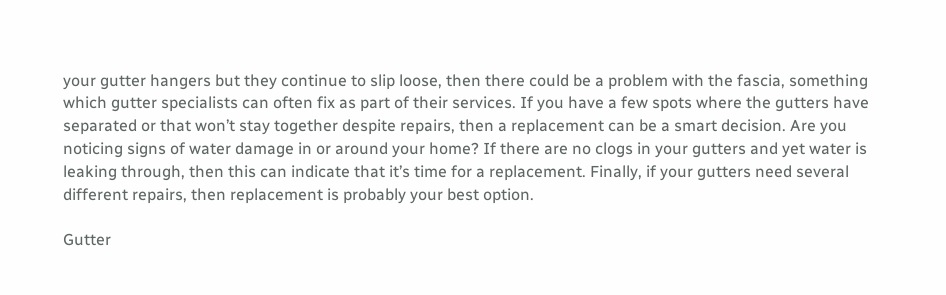your gutter hangers but they continue to slip loose, then there could be a problem with the fascia, something which gutter specialists can often fix as part of their services. If you have a few spots where the gutters have separated or that won’t stay together despite repairs, then a replacement can be a smart decision. Are you noticing signs of water damage in or around your home? If there are no clogs in your gutters and yet water is leaking through, then this can indicate that it’s time for a replacement. Finally, if your gutters need several different repairs, then replacement is probably your best option.

Gutter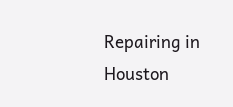Repairing in Houston